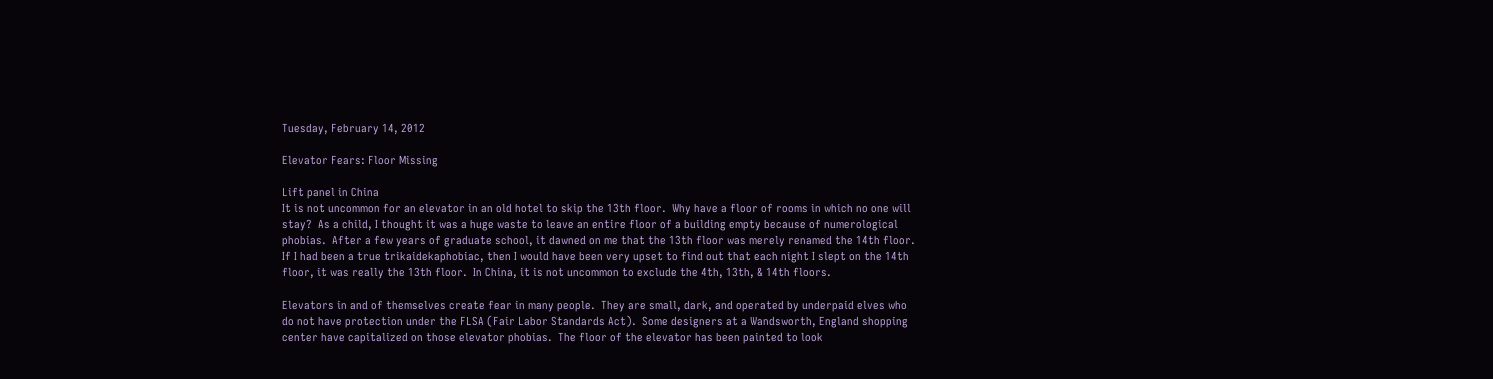Tuesday, February 14, 2012

Elevator Fears: Floor Missing

Lift panel in China
It is not uncommon for an elevator in an old hotel to skip the 13th floor.  Why have a floor of rooms in which no one will stay?  As a child, I thought it was a huge waste to leave an entire floor of a building empty because of numerological phobias.  After a few years of graduate school, it dawned on me that the 13th floor was merely renamed the 14th floor.  If I had been a true trikaidekaphobiac, then I would have been very upset to find out that each night I slept on the 14th floor, it was really the 13th floor.  In China, it is not uncommon to exclude the 4th, 13th, & 14th floors.

Elevators in and of themselves create fear in many people.  They are small, dark, and operated by underpaid elves who do not have protection under the FLSA (Fair Labor Standards Act).  Some designers at a Wandsworth, England shopping center have capitalized on those elevator phobias.  The floor of the elevator has been painted to look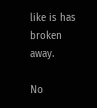like is has broken away.

No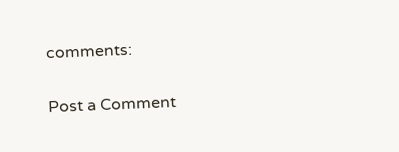comments:

Post a Comment